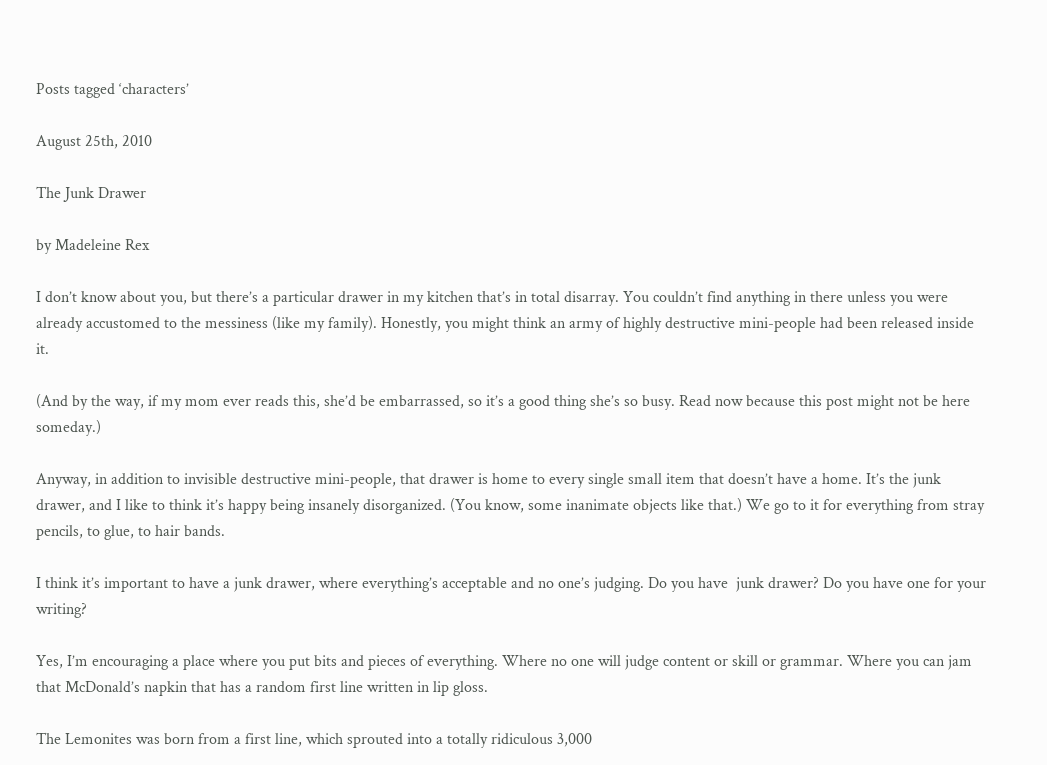Posts tagged ‘characters’

August 25th, 2010

The Junk Drawer

by Madeleine Rex

I don’t know about you, but there’s a particular drawer in my kitchen that’s in total disarray. You couldn’t find anything in there unless you were already accustomed to the messiness (like my family). Honestly, you might think an army of highly destructive mini-people had been released inside it.

(And by the way, if my mom ever reads this, she’d be embarrassed, so it’s a good thing she’s so busy. Read now because this post might not be here someday.)

Anyway, in addition to invisible destructive mini-people, that drawer is home to every single small item that doesn’t have a home. It’s the junk drawer, and I like to think it’s happy being insanely disorganized. (You know, some inanimate objects like that.) We go to it for everything from stray pencils, to glue, to hair bands.

I think it’s important to have a junk drawer, where everything’s acceptable and no one’s judging. Do you have  junk drawer? Do you have one for your writing?

Yes, I’m encouraging a place where you put bits and pieces of everything. Where no one will judge content or skill or grammar. Where you can jam that McDonald’s napkin that has a random first line written in lip gloss.

The Lemonites was born from a first line, which sprouted into a totally ridiculous 3,000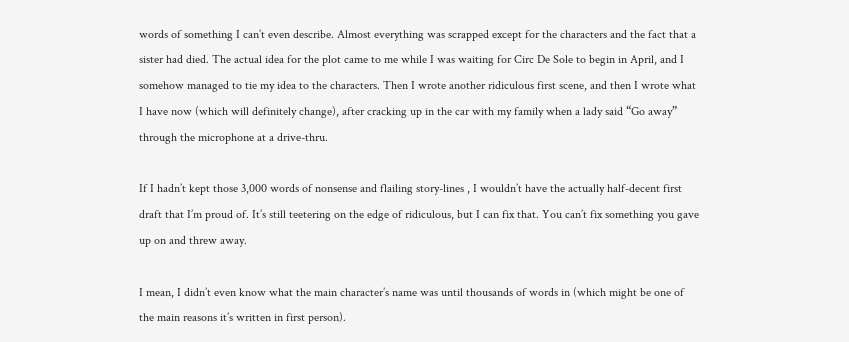words of something I can’t even describe. Almost everything was scrapped except for the characters and the fact that a sister had died. The actual idea for the plot came to me while I was waiting for Circ De Sole to begin in April, and I somehow managed to tie my idea to the characters. Then I wrote another ridiculous first scene, and then I wrote what I have now (which will definitely change), after cracking up in the car with my family when a lady said “Go away” through the microphone at a drive-thru.

If I hadn’t kept those 3,000 words of nonsense and flailing story-lines , I wouldn’t have the actually half-decent first draft that I’m proud of. It’s still teetering on the edge of ridiculous, but I can fix that. You can’t fix something you gave up on and threw away.

I mean, I didn’t even know what the main character’s name was until thousands of words in (which might be one of the main reasons it’s written in first person).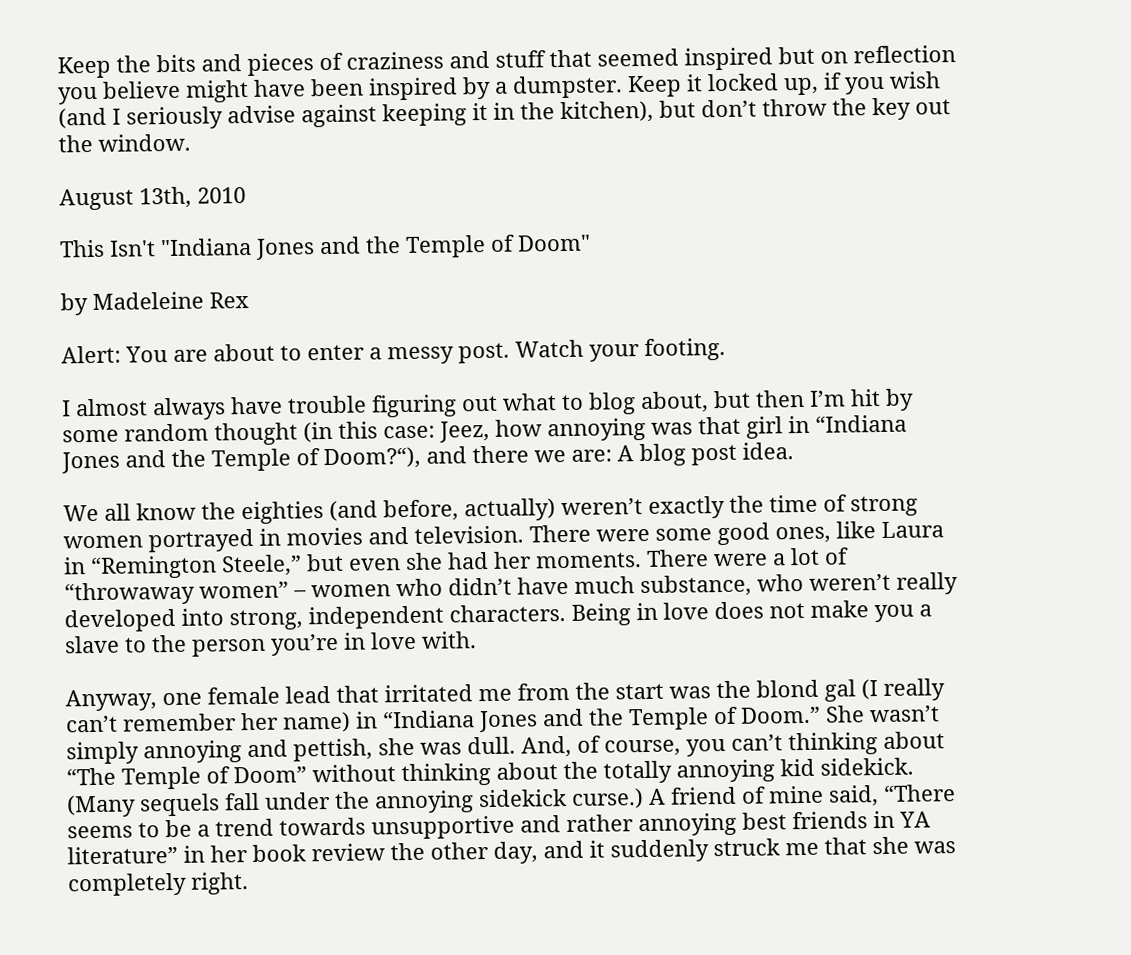Keep the bits and pieces of craziness and stuff that seemed inspired but on reflection you believe might have been inspired by a dumpster. Keep it locked up, if you wish (and I seriously advise against keeping it in the kitchen), but don’t throw the key out the window.

August 13th, 2010

This Isn't "Indiana Jones and the Temple of Doom"

by Madeleine Rex

Alert: You are about to enter a messy post. Watch your footing.

I almost always have trouble figuring out what to blog about, but then I’m hit by some random thought (in this case: Jeez, how annoying was that girl in “Indiana Jones and the Temple of Doom?“), and there we are: A blog post idea.

We all know the eighties (and before, actually) weren’t exactly the time of strong women portrayed in movies and television. There were some good ones, like Laura in “Remington Steele,” but even she had her moments. There were a lot of “throwaway women” – women who didn’t have much substance, who weren’t really developed into strong, independent characters. Being in love does not make you a slave to the person you’re in love with.

Anyway, one female lead that irritated me from the start was the blond gal (I really can’t remember her name) in “Indiana Jones and the Temple of Doom.” She wasn’t simply annoying and pettish, she was dull. And, of course, you can’t thinking about “The Temple of Doom” without thinking about the totally annoying kid sidekick. (Many sequels fall under the annoying sidekick curse.) A friend of mine said, “There seems to be a trend towards unsupportive and rather annoying best friends in YA literature” in her book review the other day, and it suddenly struck me that she was completely right.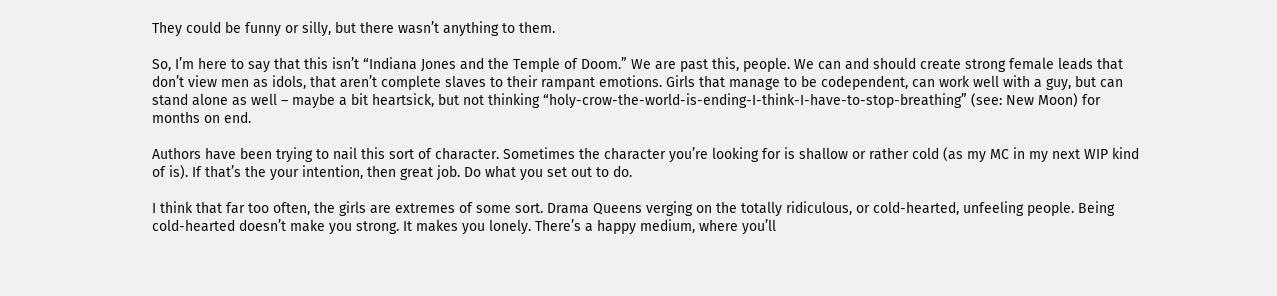They could be funny or silly, but there wasn’t anything to them.

So, I’m here to say that this isn’t “Indiana Jones and the Temple of Doom.” We are past this, people. We can and should create strong female leads that don’t view men as idols, that aren’t complete slaves to their rampant emotions. Girls that manage to be codependent, can work well with a guy, but can stand alone as well – maybe a bit heartsick, but not thinking “holy-crow-the-world-is-ending-I-think-I-have-to-stop-breathing” (see: New Moon) for months on end.

Authors have been trying to nail this sort of character. Sometimes the character you’re looking for is shallow or rather cold (as my MC in my next WIP kind of is). If that’s the your intention, then great job. Do what you set out to do.

I think that far too often, the girls are extremes of some sort. Drama Queens verging on the totally ridiculous, or cold-hearted, unfeeling people. Being cold-hearted doesn’t make you strong. It makes you lonely. There’s a happy medium, where you’ll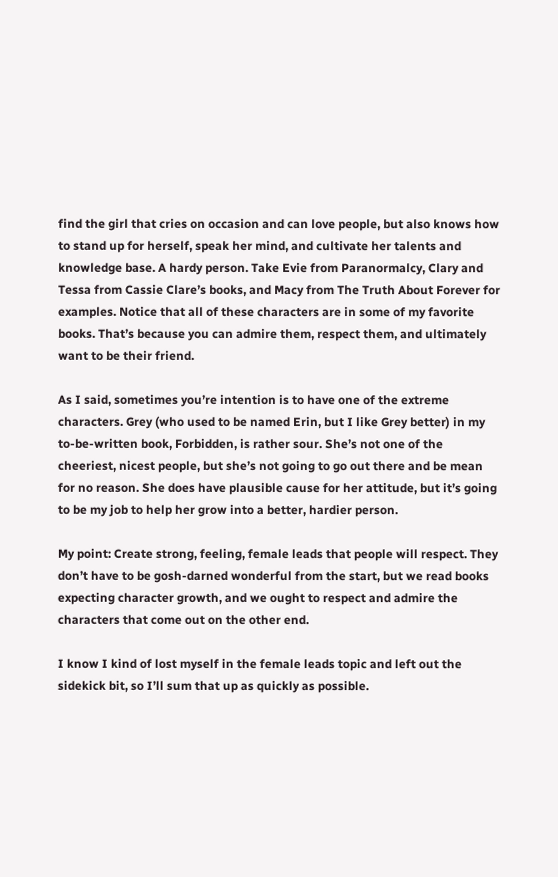find the girl that cries on occasion and can love people, but also knows how to stand up for herself, speak her mind, and cultivate her talents and knowledge base. A hardy person. Take Evie from Paranormalcy, Clary and Tessa from Cassie Clare’s books, and Macy from The Truth About Forever for examples. Notice that all of these characters are in some of my favorite books. That’s because you can admire them, respect them, and ultimately want to be their friend.

As I said, sometimes you’re intention is to have one of the extreme characters. Grey (who used to be named Erin, but I like Grey better) in my to-be-written book, Forbidden, is rather sour. She’s not one of the cheeriest, nicest people, but she’s not going to go out there and be mean for no reason. She does have plausible cause for her attitude, but it’s going to be my job to help her grow into a better, hardier person.

My point: Create strong, feeling, female leads that people will respect. They don’t have to be gosh-darned wonderful from the start, but we read books expecting character growth, and we ought to respect and admire the characters that come out on the other end.

I know I kind of lost myself in the female leads topic and left out the sidekick bit, so I’ll sum that up as quickly as possible.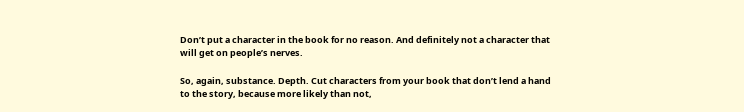Don’t put a character in the book for no reason. And definitely not a character that will get on people’s nerves.

So, again, substance. Depth. Cut characters from your book that don’t lend a hand to the story, because more likely than not,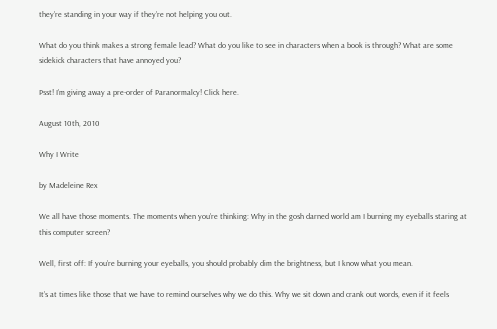they’re standing in your way if they’re not helping you out.

What do you think makes a strong female lead? What do you like to see in characters when a book is through? What are some sidekick characters that have annoyed you?

Psst! I’m giving away a pre-order of Paranormalcy! Click here.

August 10th, 2010

Why I Write

by Madeleine Rex

We all have those moments. The moments when you’re thinking: Why in the gosh darned world am I burning my eyeballs staring at this computer screen?

Well, first off: If you’re burning your eyeballs, you should probably dim the brightness, but I know what you mean.

It’s at times like those that we have to remind ourselves why we do this. Why we sit down and crank out words, even if it feels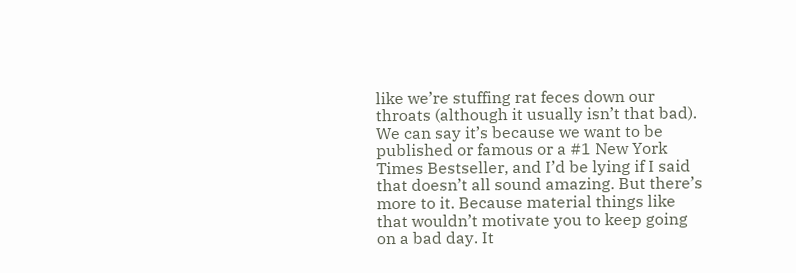like we’re stuffing rat feces down our throats (although it usually isn’t that bad). We can say it’s because we want to be published or famous or a #1 New York Times Bestseller, and I’d be lying if I said that doesn’t all sound amazing. But there’s more to it. Because material things like that wouldn’t motivate you to keep going on a bad day. It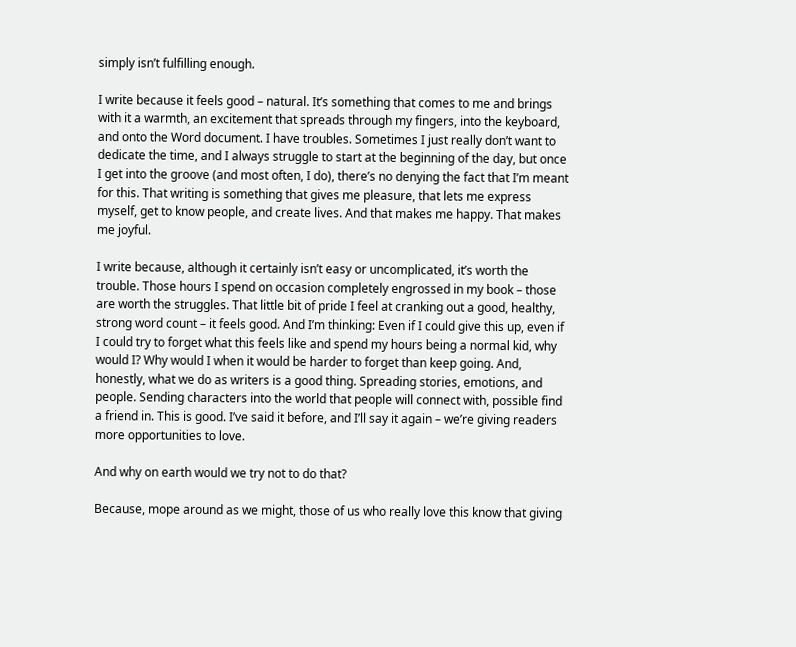simply isn’t fulfilling enough.

I write because it feels good – natural. It’s something that comes to me and brings with it a warmth, an excitement that spreads through my fingers, into the keyboard, and onto the Word document. I have troubles. Sometimes I just really don’t want to dedicate the time, and I always struggle to start at the beginning of the day, but once I get into the groove (and most often, I do), there’s no denying the fact that I’m meant for this. That writing is something that gives me pleasure, that lets me express myself, get to know people, and create lives. And that makes me happy. That makes me joyful.

I write because, although it certainly isn’t easy or uncomplicated, it’s worth the trouble. Those hours I spend on occasion completely engrossed in my book – those are worth the struggles. That little bit of pride I feel at cranking out a good, healthy, strong word count – it feels good. And I’m thinking: Even if I could give this up, even if I could try to forget what this feels like and spend my hours being a normal kid, why would I? Why would I when it would be harder to forget than keep going. And, honestly, what we do as writers is a good thing. Spreading stories, emotions, and people. Sending characters into the world that people will connect with, possible find a friend in. This is good. I’ve said it before, and I’ll say it again – we’re giving readers more opportunities to love.

And why on earth would we try not to do that?

Because, mope around as we might, those of us who really love this know that giving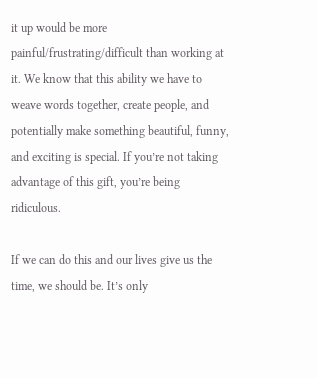it up would be more painful/frustrating/difficult than working at it. We know that this ability we have to weave words together, create people, and potentially make something beautiful, funny, and exciting is special. If you’re not taking advantage of this gift, you’re being ridiculous.

If we can do this and our lives give us the time, we should be. It’s only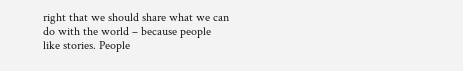right that we should share what we can do with the world – because people like stories. People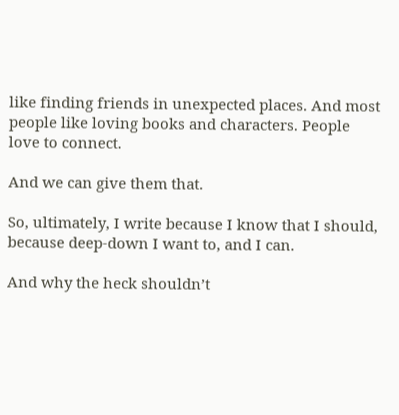like finding friends in unexpected places. And most people like loving books and characters. People love to connect.

And we can give them that.

So, ultimately, I write because I know that I should, because deep-down I want to, and I can.

And why the heck shouldn’t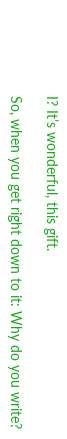I? It’s wonderful, this gift.

So, when you get right down to it: Why do you write?